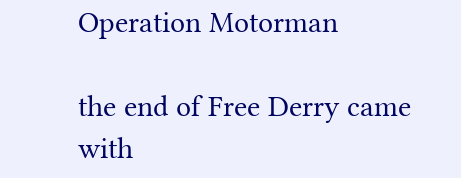Operation Motorman

the end of Free Derry came with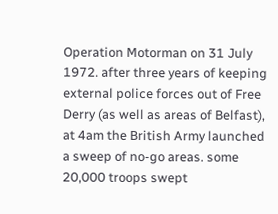Operation Motorman on 31 July 1972. after three years of keeping external police forces out of Free Derry (as well as areas of Belfast), at 4am the British Army launched a sweep of no-go areas. some 20,000 troops swept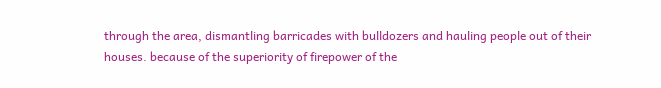through the area, dismantling barricades with bulldozers and hauling people out of their houses. because of the superiority of firepower of the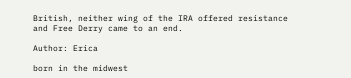British, neither wing of the IRA offered resistance and Free Derry came to an end.

Author: Erica

born in the midwest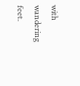with wandering feet.